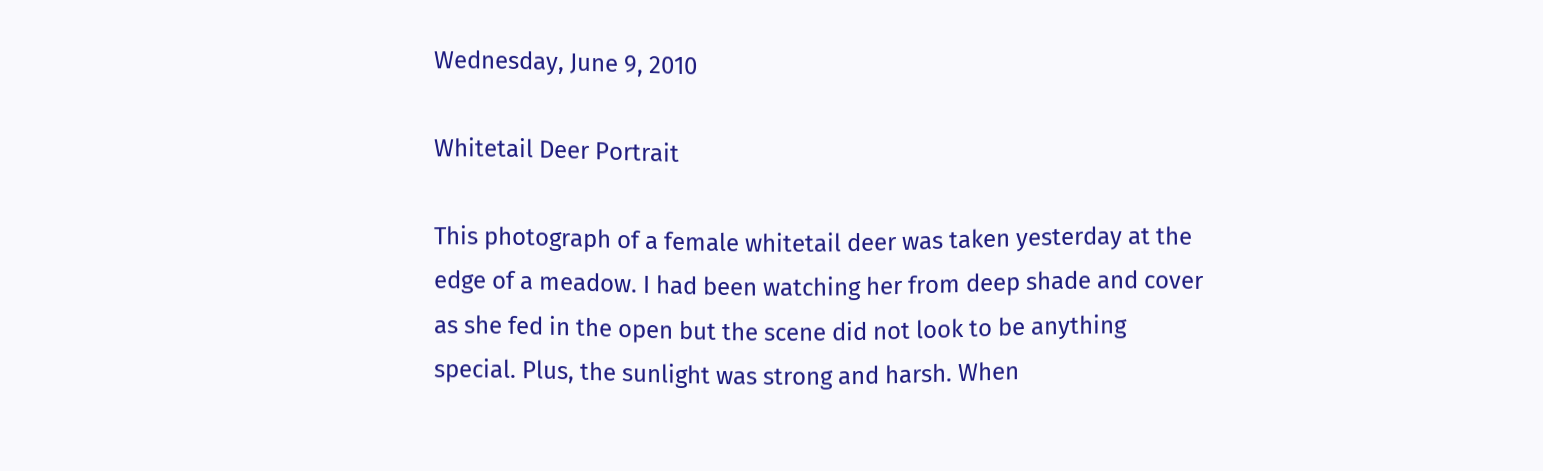Wednesday, June 9, 2010

Whitetail Deer Portrait

This photograph of a female whitetail deer was taken yesterday at the edge of a meadow. I had been watching her from deep shade and cover as she fed in the open but the scene did not look to be anything special. Plus, the sunlight was strong and harsh. When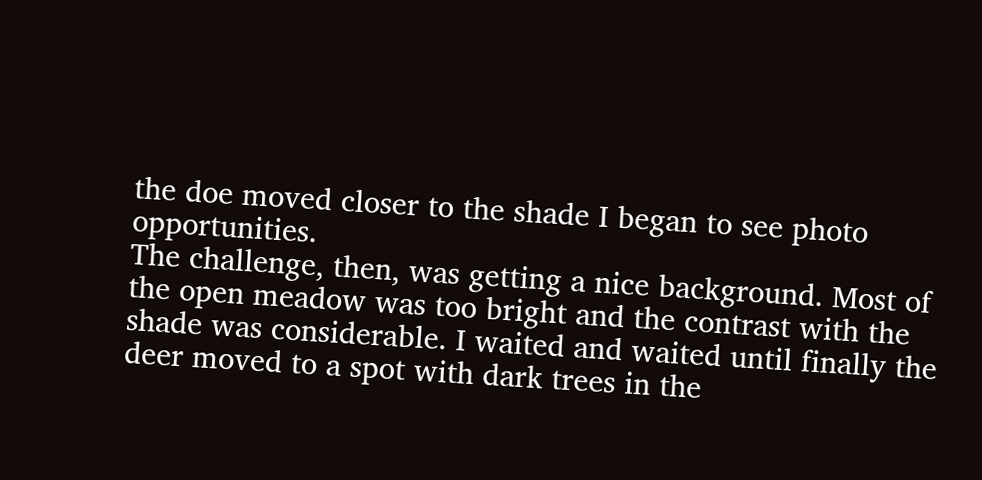the doe moved closer to the shade I began to see photo opportunities.
The challenge, then, was getting a nice background. Most of the open meadow was too bright and the contrast with the shade was considerable. I waited and waited until finally the deer moved to a spot with dark trees in the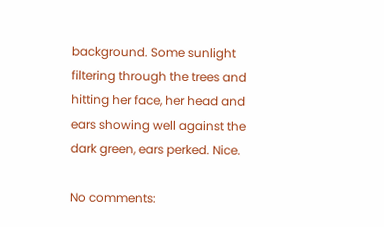background. Some sunlight filtering through the trees and hitting her face, her head and ears showing well against the dark green, ears perked. Nice.

No comments: